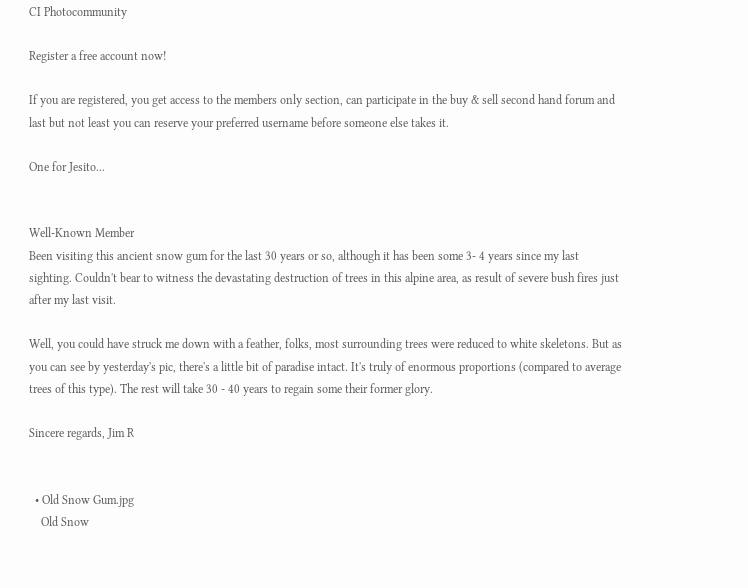CI Photocommunity

Register a free account now!

If you are registered, you get access to the members only section, can participate in the buy & sell second hand forum and last but not least you can reserve your preferred username before someone else takes it.

One for Jesito...


Well-Known Member
Been visiting this ancient snow gum for the last 30 years or so, although it has been some 3- 4 years since my last sighting. Couldn't bear to witness the devastating destruction of trees in this alpine area, as result of severe bush fires just after my last visit.

Well, you could have struck me down with a feather, folks, most surrounding trees were reduced to white skeletons. But as you can see by yesterday's pic, there's a little bit of paradise intact. It's truly of enormous proportions (compared to average trees of this type). The rest will take 30 - 40 years to regain some their former glory.

Sincere regards, Jim R


  • Old Snow Gum.jpg
    Old Snow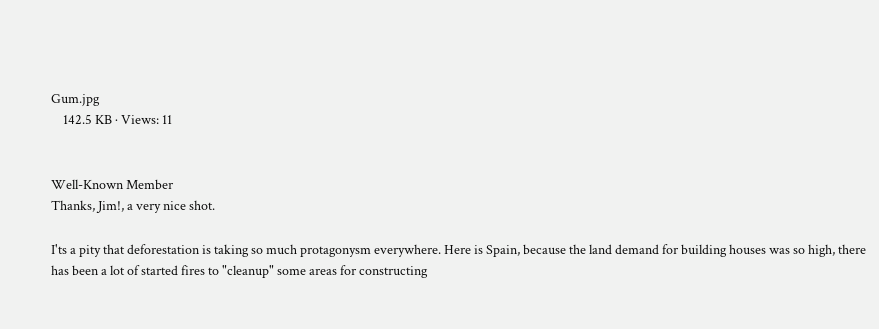Gum.jpg
    142.5 KB · Views: 11


Well-Known Member
Thanks, Jim!, a very nice shot.

I'ts a pity that deforestation is taking so much protagonysm everywhere. Here is Spain, because the land demand for building houses was so high, there has been a lot of started fires to "cleanup" some areas for constructing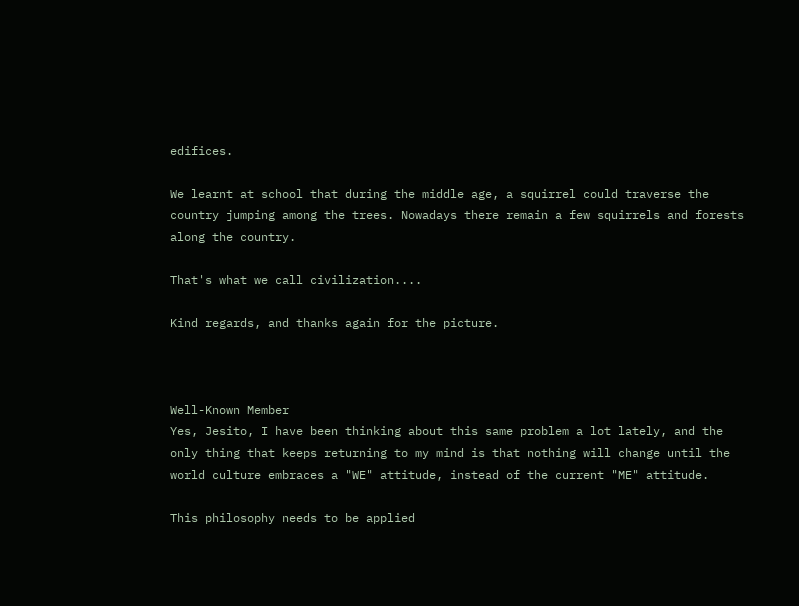edifices.

We learnt at school that during the middle age, a squirrel could traverse the country jumping among the trees. Nowadays there remain a few squirrels and forests along the country.

That's what we call civilization....

Kind regards, and thanks again for the picture.



Well-Known Member
Yes, Jesito, I have been thinking about this same problem a lot lately, and the only thing that keeps returning to my mind is that nothing will change until the world culture embraces a "WE" attitude, instead of the current "ME" attitude.

This philosophy needs to be applied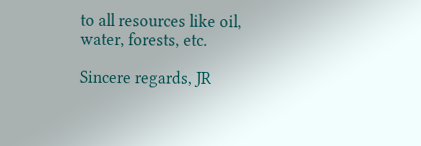to all resources like oil, water, forests, etc.

Sincere regards, JR